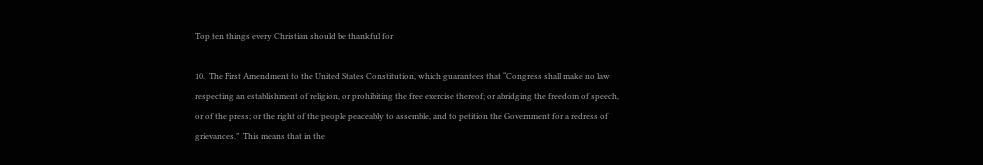Top ten things every Christian should be thankful for

10.  The First Amendment to the United States Constitution, which guarantees that “Congress shall make no law respecting an establishment of religion, or prohibiting the free exercise thereof; or abridging the freedom of speech, or of the press; or the right of the people peaceably to assemble, and to petition the Government for a redress of grievances.”  This means that in the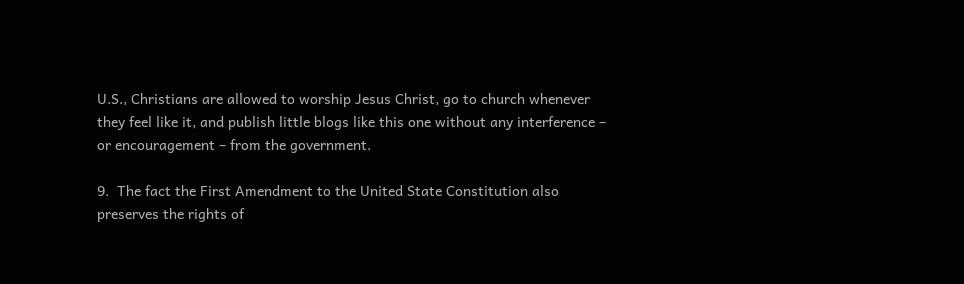U.S., Christians are allowed to worship Jesus Christ, go to church whenever they feel like it, and publish little blogs like this one without any interference – or encouragement – from the government.

9.  The fact the First Amendment to the United State Constitution also preserves the rights of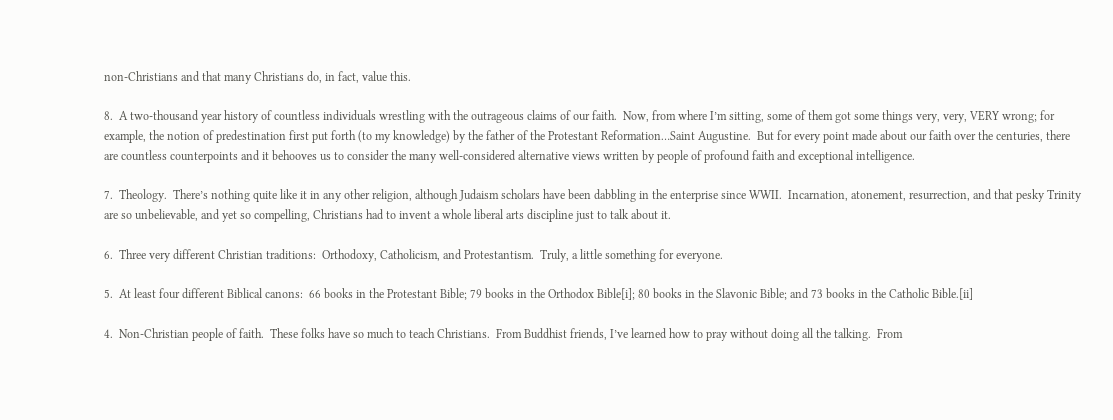non-Christians and that many Christians do, in fact, value this.

8.  A two-thousand year history of countless individuals wrestling with the outrageous claims of our faith.  Now, from where I’m sitting, some of them got some things very, very, VERY wrong; for example, the notion of predestination first put forth (to my knowledge) by the father of the Protestant Reformation…Saint Augustine.  But for every point made about our faith over the centuries, there are countless counterpoints and it behooves us to consider the many well-considered alternative views written by people of profound faith and exceptional intelligence.

7.  Theology.  There’s nothing quite like it in any other religion, although Judaism scholars have been dabbling in the enterprise since WWII.  Incarnation, atonement, resurrection, and that pesky Trinity are so unbelievable, and yet so compelling, Christians had to invent a whole liberal arts discipline just to talk about it.

6.  Three very different Christian traditions:  Orthodoxy, Catholicism, and Protestantism.  Truly, a little something for everyone.

5.  At least four different Biblical canons:  66 books in the Protestant Bible; 79 books in the Orthodox Bible[i]; 80 books in the Slavonic Bible; and 73 books in the Catholic Bible.[ii]

4.  Non-Christian people of faith.  These folks have so much to teach Christians.  From Buddhist friends, I’ve learned how to pray without doing all the talking.  From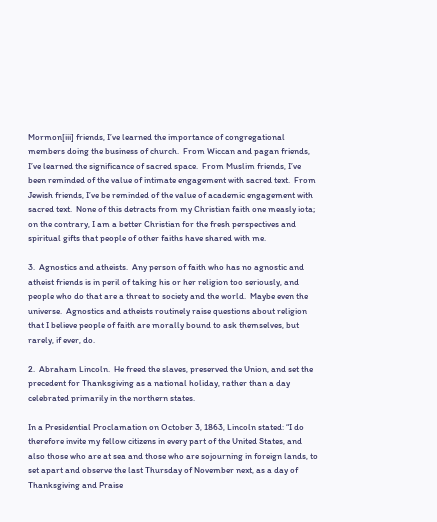Mormon[iii] friends, I’ve learned the importance of congregational members doing the business of church.  From Wiccan and pagan friends, I’ve learned the significance of sacred space.  From Muslim friends, I’ve been reminded of the value of intimate engagement with sacred text.  From Jewish friends, I’ve be reminded of the value of academic engagement with sacred text.  None of this detracts from my Christian faith one measly iota; on the contrary, I am a better Christian for the fresh perspectives and spiritual gifts that people of other faiths have shared with me.

3.  Agnostics and atheists.  Any person of faith who has no agnostic and atheist friends is in peril of taking his or her religion too seriously, and people who do that are a threat to society and the world.  Maybe even the universe.  Agnostics and atheists routinely raise questions about religion that I believe people of faith are morally bound to ask themselves, but rarely, if ever, do.

2.  Abraham Lincoln.  He freed the slaves, preserved the Union, and set the precedent for Thanksgiving as a national holiday, rather than a day celebrated primarily in the northern states.

In a Presidential Proclamation on October 3, 1863, Lincoln stated: “I do therefore invite my fellow citizens in every part of the United States, and also those who are at sea and those who are sojourning in foreign lands, to set apart and observe the last Thursday of November next, as a day of Thanksgiving and Praise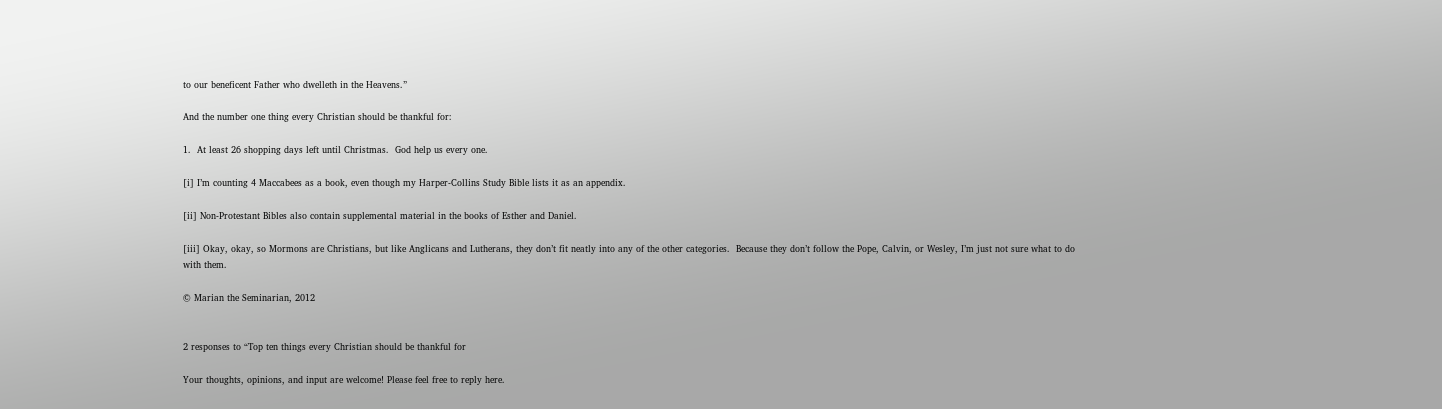to our beneficent Father who dwelleth in the Heavens.”

And the number one thing every Christian should be thankful for:

1.  At least 26 shopping days left until Christmas.  God help us every one.

[i] I’m counting 4 Maccabees as a book, even though my Harper-Collins Study Bible lists it as an appendix.

[ii] Non-Protestant Bibles also contain supplemental material in the books of Esther and Daniel.

[iii] Okay, okay, so Mormons are Christians, but like Anglicans and Lutherans, they don’t fit neatly into any of the other categories.  Because they don’t follow the Pope, Calvin, or Wesley, I’m just not sure what to do with them.

© Marian the Seminarian, 2012


2 responses to “Top ten things every Christian should be thankful for

Your thoughts, opinions, and input are welcome! Please feel free to reply here.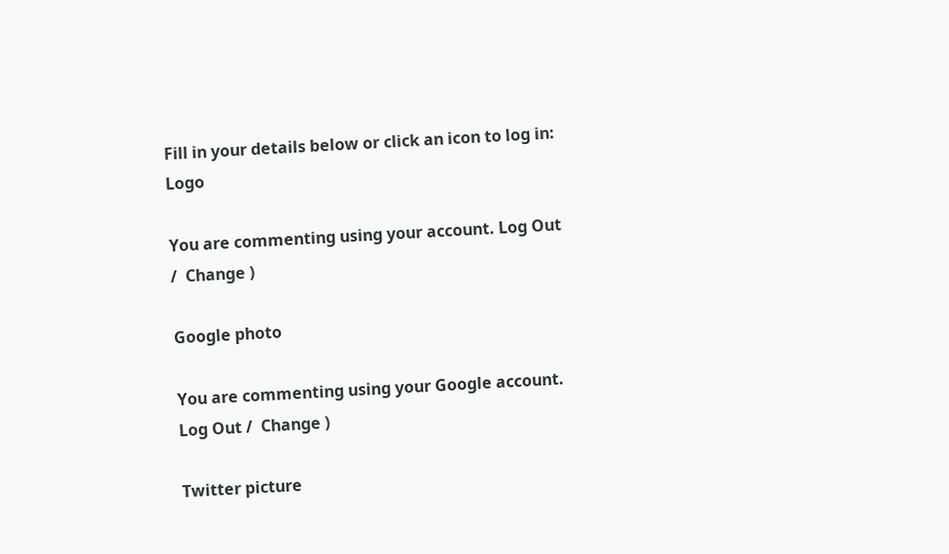Fill in your details below or click an icon to log in: Logo

You are commenting using your account. Log Out /  Change )

Google photo

You are commenting using your Google account. Log Out /  Change )

Twitter picture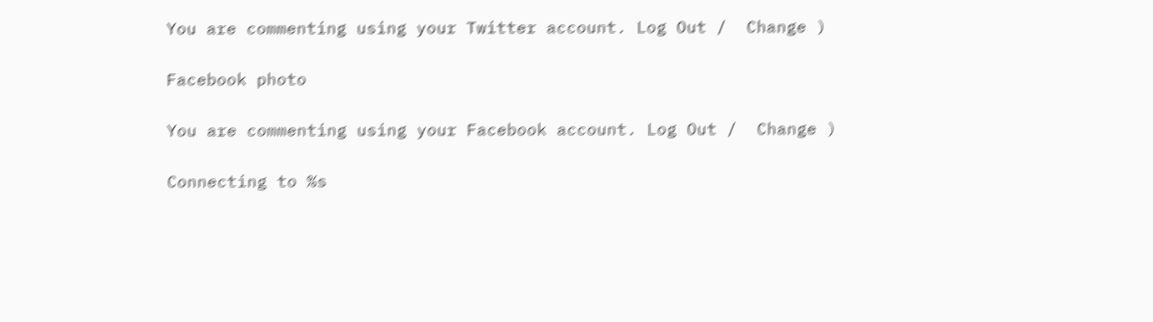You are commenting using your Twitter account. Log Out /  Change )

Facebook photo

You are commenting using your Facebook account. Log Out /  Change )

Connecting to %s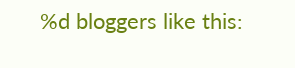%d bloggers like this: